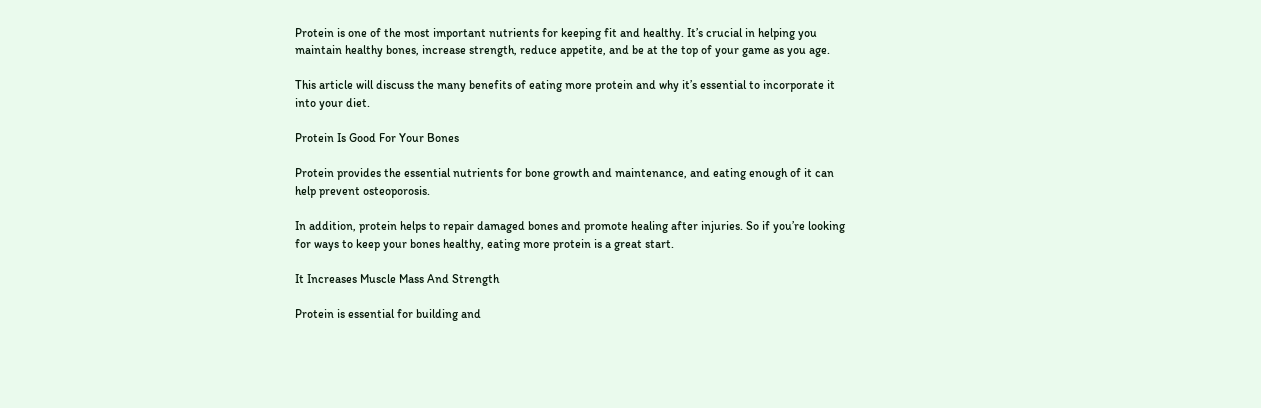Protein is one of the most important nutrients for keeping fit and healthy. It’s crucial in helping you maintain healthy bones, increase strength, reduce appetite, and be at the top of your game as you age.

This article will discuss the many benefits of eating more protein and why it’s essential to incorporate it into your diet.

Protein Is Good For Your Bones

Protein provides the essential nutrients for bone growth and maintenance, and eating enough of it can help prevent osteoporosis.

In addition, protein helps to repair damaged bones and promote healing after injuries. So if you’re looking for ways to keep your bones healthy, eating more protein is a great start.

It Increases Muscle Mass And Strength

Protein is essential for building and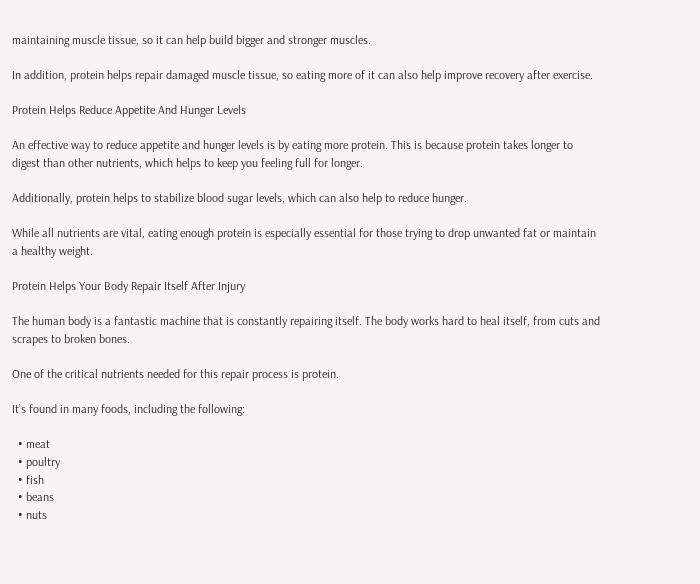maintaining muscle tissue, so it can help build bigger and stronger muscles.

In addition, protein helps repair damaged muscle tissue, so eating more of it can also help improve recovery after exercise.

Protein Helps Reduce Appetite And Hunger Levels

An effective way to reduce appetite and hunger levels is by eating more protein. This is because protein takes longer to digest than other nutrients, which helps to keep you feeling full for longer.

Additionally, protein helps to stabilize blood sugar levels, which can also help to reduce hunger.

While all nutrients are vital, eating enough protein is especially essential for those trying to drop unwanted fat or maintain a healthy weight.

Protein Helps Your Body Repair Itself After Injury

The human body is a fantastic machine that is constantly repairing itself. The body works hard to heal itself, from cuts and scrapes to broken bones.

One of the critical nutrients needed for this repair process is protein.

It’s found in many foods, including the following:

  • meat
  • poultry
  • fish
  • beans
  • nuts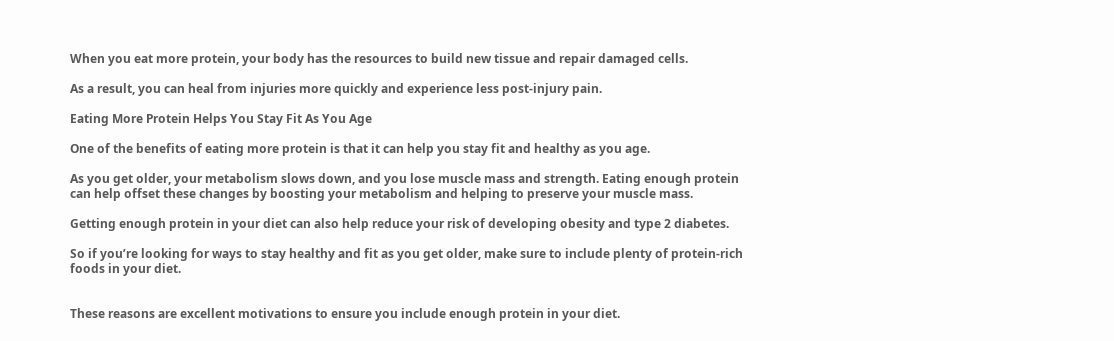When you eat more protein, your body has the resources to build new tissue and repair damaged cells.

As a result, you can heal from injuries more quickly and experience less post-injury pain.

Eating More Protein Helps You Stay Fit As You Age

One of the benefits of eating more protein is that it can help you stay fit and healthy as you age.

As you get older, your metabolism slows down, and you lose muscle mass and strength. Eating enough protein can help offset these changes by boosting your metabolism and helping to preserve your muscle mass.

Getting enough protein in your diet can also help reduce your risk of developing obesity and type 2 diabetes.

So if you’re looking for ways to stay healthy and fit as you get older, make sure to include plenty of protein-rich foods in your diet.


These reasons are excellent motivations to ensure you include enough protein in your diet.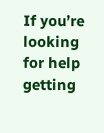If you’re looking for help getting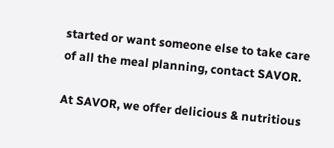started or want someone else to take care of all the meal planning, contact SAVOR.

At SAVOR, we offer delicious & nutritious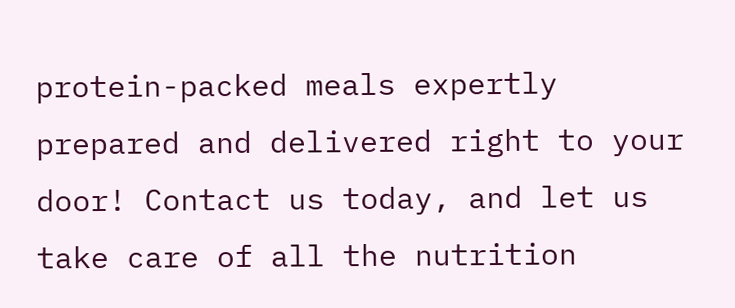protein-packed meals expertly prepared and delivered right to your door! Contact us today, and let us take care of all the nutrition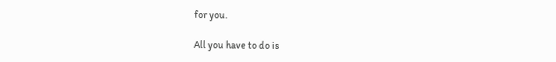for you.

All you have to do is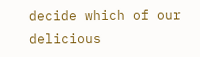decide which of our delicious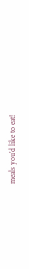meals you’d like to eat!